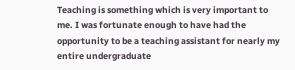Teaching is something which is very important to me. I was fortunate enough to have had the opportunity to be a teaching assistant for nearly my entire undergraduate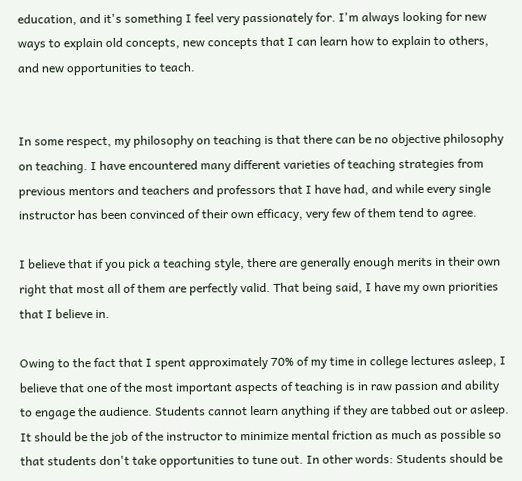education, and it's something I feel very passionately for. I'm always looking for new ways to explain old concepts, new concepts that I can learn how to explain to others, and new opportunities to teach.


In some respect, my philosophy on teaching is that there can be no objective philosophy on teaching. I have encountered many different varieties of teaching strategies from previous mentors and teachers and professors that I have had, and while every single instructor has been convinced of their own efficacy, very few of them tend to agree.

I believe that if you pick a teaching style, there are generally enough merits in their own right that most all of them are perfectly valid. That being said, I have my own priorities that I believe in.

Owing to the fact that I spent approximately 70% of my time in college lectures asleep, I believe that one of the most important aspects of teaching is in raw passion and ability to engage the audience. Students cannot learn anything if they are tabbed out or asleep. It should be the job of the instructor to minimize mental friction as much as possible so that students don't take opportunities to tune out. In other words: Students should be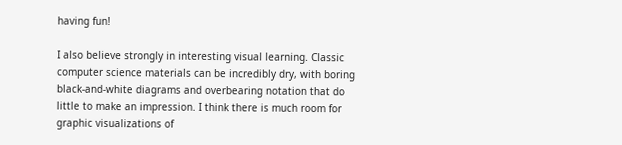having fun!

I also believe strongly in interesting visual learning. Classic computer science materials can be incredibly dry, with boring black-and-white diagrams and overbearing notation that do little to make an impression. I think there is much room for graphic visualizations of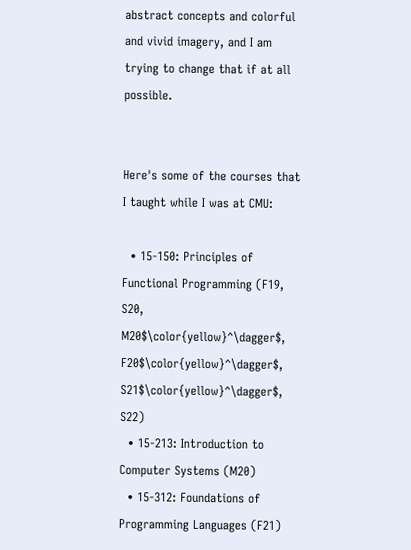abstract concepts and colorful and vivid imagery, and I am trying to change that if at all possible.


Here's some of the courses that I taught while I was at CMU:

  • 15-150: Principles of Functional Programming (F19, S20, M20$\color{yellow}^\dagger$, F20$\color{yellow}^\dagger$, S21$\color{yellow}^\dagger$, S22)
  • 15-213: Introduction to Computer Systems (M20)
  • 15-312: Foundations of Programming Languages (F21)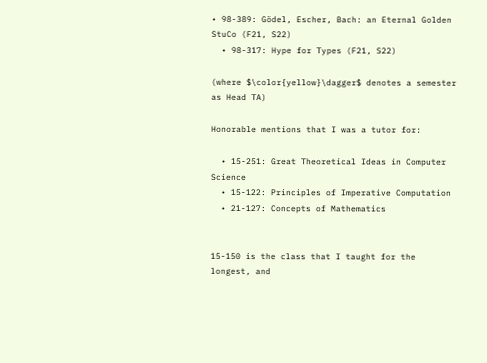• 98-389: Gödel, Escher, Bach: an Eternal Golden StuCo (F21, S22)
  • 98-317: Hype for Types (F21, S22)

(where $\color{yellow}\dagger$ denotes a semester as Head TA)

Honorable mentions that I was a tutor for:

  • 15-251: Great Theoretical Ideas in Computer Science
  • 15-122: Principles of Imperative Computation
  • 21-127: Concepts of Mathematics


15-150 is the class that I taught for the longest, and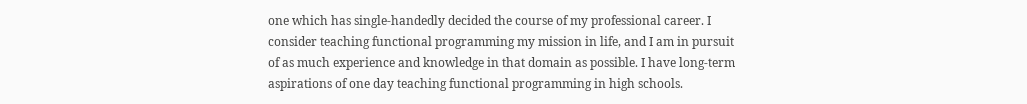one which has single-handedly decided the course of my professional career. I consider teaching functional programming my mission in life, and I am in pursuit of as much experience and knowledge in that domain as possible. I have long-term aspirations of one day teaching functional programming in high schools.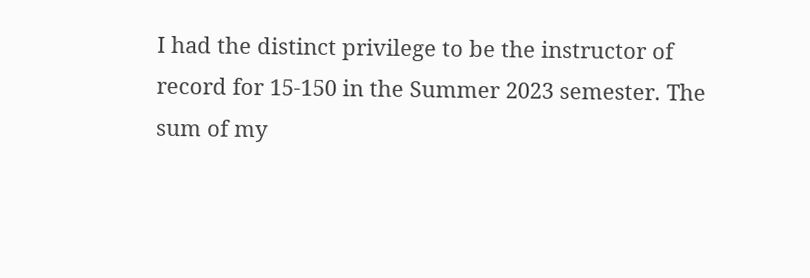I had the distinct privilege to be the instructor of record for 15-150 in the Summer 2023 semester. The sum of my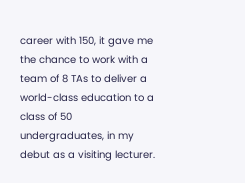career with 150, it gave me the chance to work with a team of 8 TAs to deliver a world-class education to a class of 50 undergraduates, in my debut as a visiting lecturer.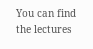You can find the lectures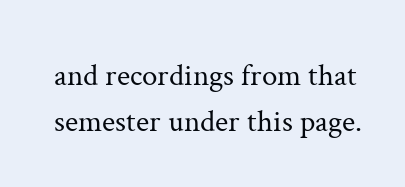and recordings from that semester under this page.